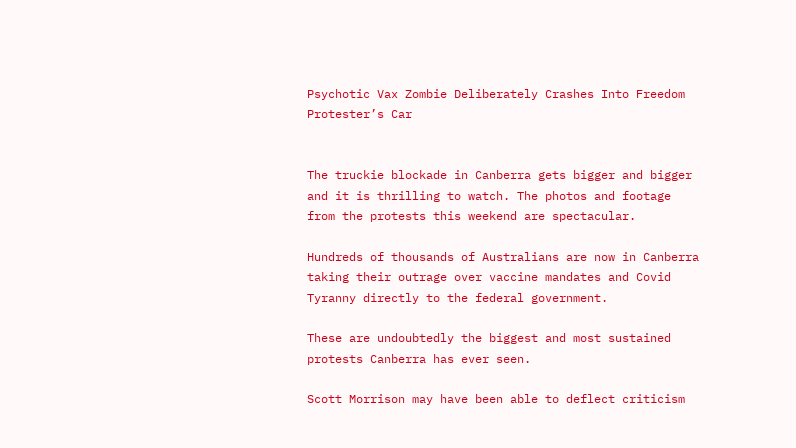Psychotic Vax Zombie Deliberately Crashes Into Freedom Protester’s Car


The truckie blockade in Canberra gets bigger and bigger and it is thrilling to watch. The photos and footage from the protests this weekend are spectacular.

Hundreds of thousands of Australians are now in Canberra taking their outrage over vaccine mandates and Covid Tyranny directly to the federal government.

These are undoubtedly the biggest and most sustained protests Canberra has ever seen.

Scott Morrison may have been able to deflect criticism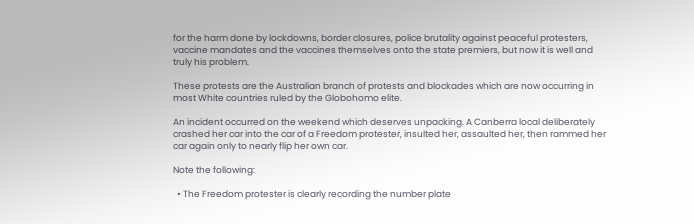for the harm done by lockdowns, border closures, police brutality against peaceful protesters, vaccine mandates and the vaccines themselves onto the state premiers, but now it is well and truly his problem.

These protests are the Australian branch of protests and blockades which are now occurring in most White countries ruled by the Globohomo elite.

An incident occurred on the weekend which deserves unpacking. A Canberra local deliberately crashed her car into the car of a Freedom protester, insulted her, assaulted her, then rammed her car again only to nearly flip her own car.

Note the following:

  • The Freedom protester is clearly recording the number plate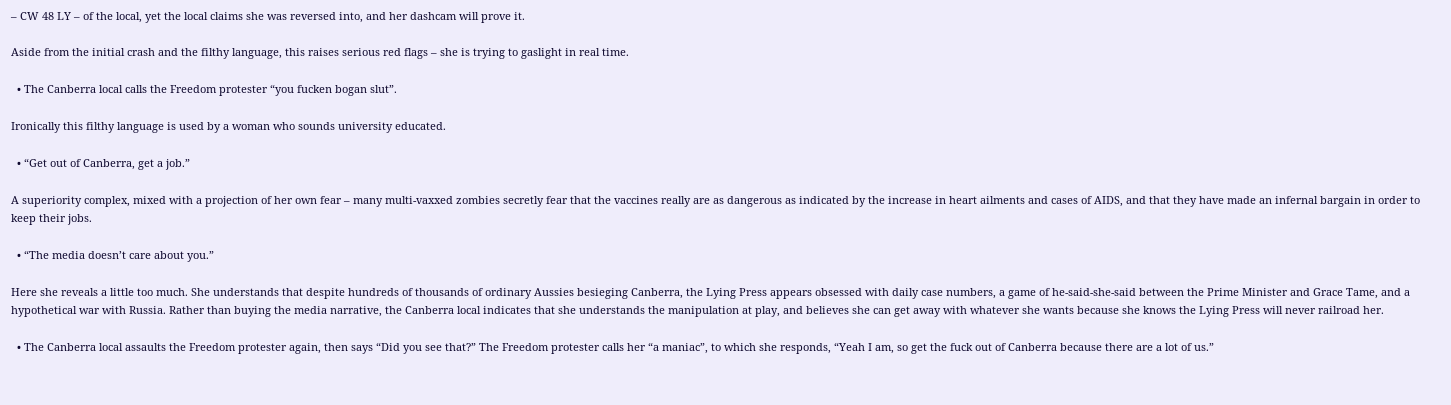– CW 48 LY – of the local, yet the local claims she was reversed into, and her dashcam will prove it.

Aside from the initial crash and the filthy language, this raises serious red flags – she is trying to gaslight in real time.

  • The Canberra local calls the Freedom protester “you fucken bogan slut”.

Ironically this filthy language is used by a woman who sounds university educated.

  • “Get out of Canberra, get a job.”

A superiority complex, mixed with a projection of her own fear – many multi-vaxxed zombies secretly fear that the vaccines really are as dangerous as indicated by the increase in heart ailments and cases of AIDS, and that they have made an infernal bargain in order to keep their jobs.

  • “The media doesn’t care about you.”

Here she reveals a little too much. She understands that despite hundreds of thousands of ordinary Aussies besieging Canberra, the Lying Press appears obsessed with daily case numbers, a game of he-said-she-said between the Prime Minister and Grace Tame, and a hypothetical war with Russia. Rather than buying the media narrative, the Canberra local indicates that she understands the manipulation at play, and believes she can get away with whatever she wants because she knows the Lying Press will never railroad her.

  • The Canberra local assaults the Freedom protester again, then says “Did you see that?” The Freedom protester calls her “a maniac”, to which she responds, “Yeah I am, so get the fuck out of Canberra because there are a lot of us.”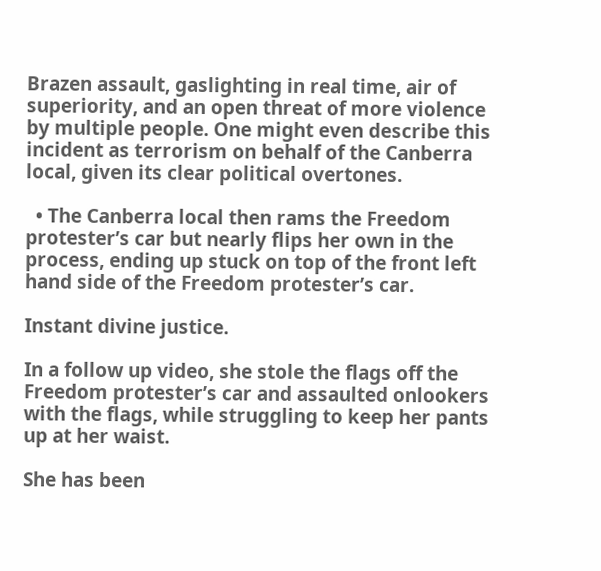Brazen assault, gaslighting in real time, air of superiority, and an open threat of more violence by multiple people. One might even describe this incident as terrorism on behalf of the Canberra local, given its clear political overtones.

  • The Canberra local then rams the Freedom protester’s car but nearly flips her own in the process, ending up stuck on top of the front left hand side of the Freedom protester’s car.

Instant divine justice.

In a follow up video, she stole the flags off the Freedom protester’s car and assaulted onlookers with the flags, while struggling to keep her pants up at her waist.

She has been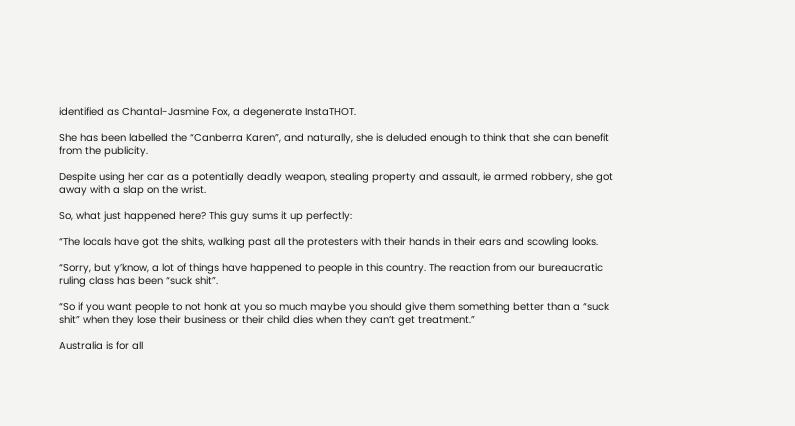identified as Chantal-Jasmine Fox, a degenerate InstaTHOT.

She has been labelled the “Canberra Karen”, and naturally, she is deluded enough to think that she can benefit from the publicity.

Despite using her car as a potentially deadly weapon, stealing property and assault, ie armed robbery, she got away with a slap on the wrist.

So, what just happened here? This guy sums it up perfectly:

“The locals have got the shits, walking past all the protesters with their hands in their ears and scowling looks.

“Sorry, but y’know, a lot of things have happened to people in this country. The reaction from our bureaucratic ruling class has been “suck shit”.

“So if you want people to not honk at you so much maybe you should give them something better than a “suck shit” when they lose their business or their child dies when they can’t get treatment.”

Australia is for all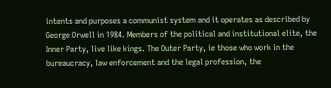intents and purposes a communist system and it operates as described by George Orwell in 1984. Members of the political and institutional elite, the Inner Party, live like kings. The Outer Party, ie those who work in the bureaucracy, law enforcement and the legal profession, the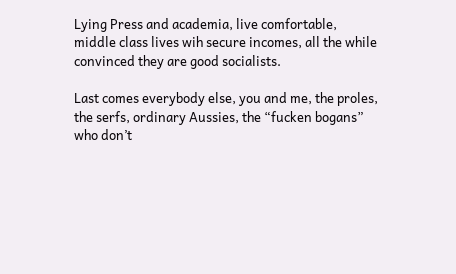Lying Press and academia, live comfortable, middle class lives wih secure incomes, all the while convinced they are good socialists.

Last comes everybody else, you and me, the proles, the serfs, ordinary Aussies, the “fucken bogans” who don’t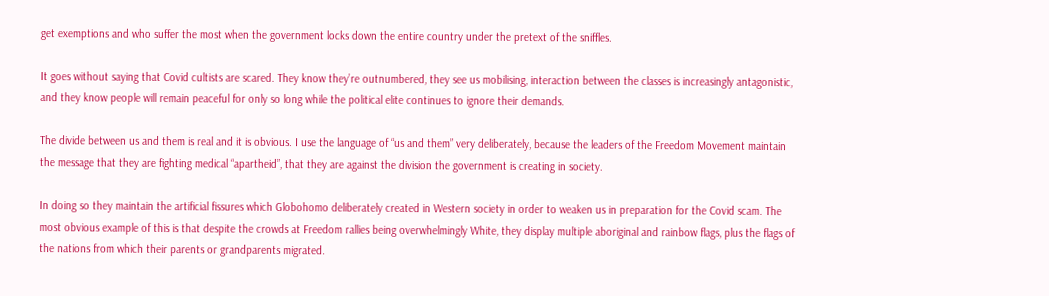get exemptions and who suffer the most when the government locks down the entire country under the pretext of the sniffles.

It goes without saying that Covid cultists are scared. They know they’re outnumbered, they see us mobilising, interaction between the classes is increasingly antagonistic, and they know people will remain peaceful for only so long while the political elite continues to ignore their demands.

The divide between us and them is real and it is obvious. I use the language of “us and them” very deliberately, because the leaders of the Freedom Movement maintain the message that they are fighting medical “apartheid”, that they are against the division the government is creating in society.

In doing so they maintain the artificial fissures which Globohomo deliberately created in Western society in order to weaken us in preparation for the Covid scam. The most obvious example of this is that despite the crowds at Freedom rallies being overwhelmingly White, they display multiple aboriginal and rainbow flags, plus the flags of the nations from which their parents or grandparents migrated.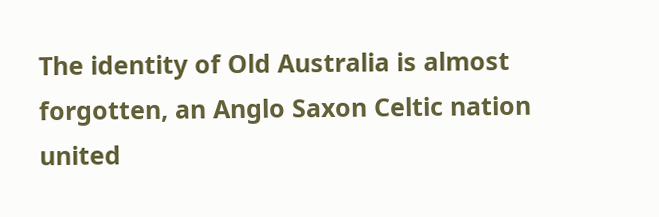The identity of Old Australia is almost forgotten, an Anglo Saxon Celtic nation united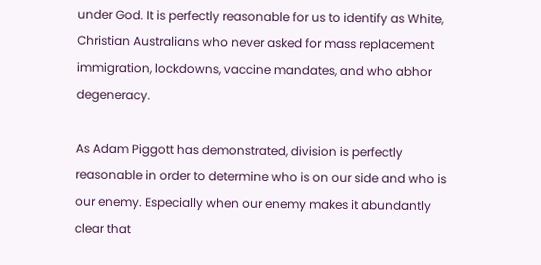under God. It is perfectly reasonable for us to identify as White, Christian Australians who never asked for mass replacement immigration, lockdowns, vaccine mandates, and who abhor degeneracy.

As Adam Piggott has demonstrated, division is perfectly reasonable in order to determine who is on our side and who is our enemy. Especially when our enemy makes it abundantly clear that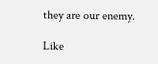they are our enemy.

Like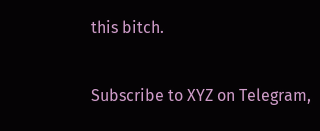this bitch.

Subscribe to XYZ on Telegram,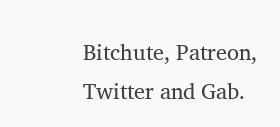Bitchute, Patreon, Twitter and Gab.